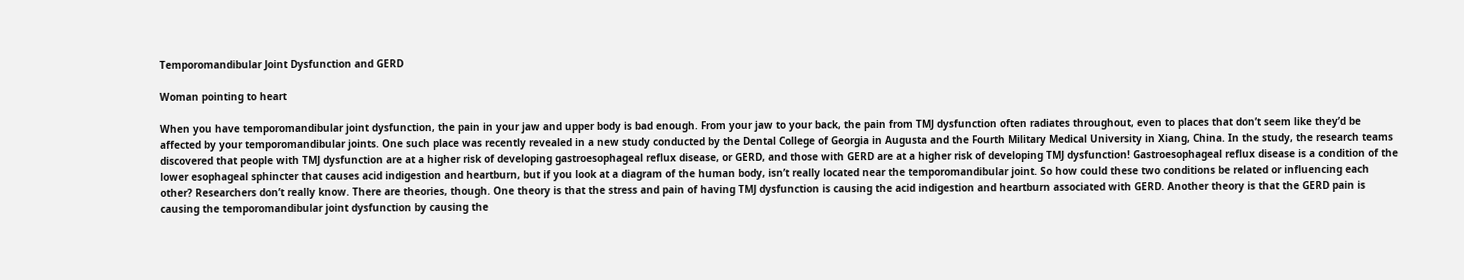Temporomandibular Joint Dysfunction and GERD

Woman pointing to heart

When you have temporomandibular joint dysfunction, the pain in your jaw and upper body is bad enough. From your jaw to your back, the pain from TMJ dysfunction often radiates throughout, even to places that don’t seem like they’d be affected by your temporomandibular joints. One such place was recently revealed in a new study conducted by the Dental College of Georgia in Augusta and the Fourth Military Medical University in Xiang, China. In the study, the research teams discovered that people with TMJ dysfunction are at a higher risk of developing gastroesophageal reflux disease, or GERD, and those with GERD are at a higher risk of developing TMJ dysfunction! Gastroesophageal reflux disease is a condition of the lower esophageal sphincter that causes acid indigestion and heartburn, but if you look at a diagram of the human body, isn’t really located near the temporomandibular joint. So how could these two conditions be related or influencing each other? Researchers don’t really know. There are theories, though. One theory is that the stress and pain of having TMJ dysfunction is causing the acid indigestion and heartburn associated with GERD. Another theory is that the GERD pain is causing the temporomandibular joint dysfunction by causing the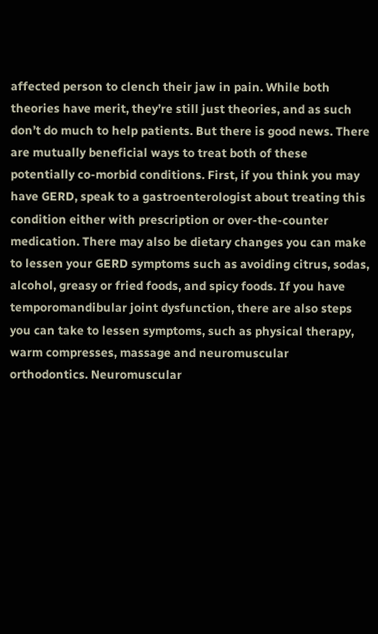affected person to clench their jaw in pain. While both theories have merit, they’re still just theories, and as such don’t do much to help patients. But there is good news. There are mutually beneficial ways to treat both of these potentially co-morbid conditions. First, if you think you may have GERD, speak to a gastroenterologist about treating this condition either with prescription or over-the-counter medication. There may also be dietary changes you can make to lessen your GERD symptoms such as avoiding citrus, sodas, alcohol, greasy or fried foods, and spicy foods. If you have temporomandibular joint dysfunction, there are also steps you can take to lessen symptoms, such as physical therapy, warm compresses, massage and neuromuscular orthodontics. Neuromuscular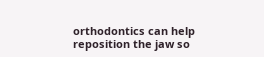orthodontics can help reposition the jaw so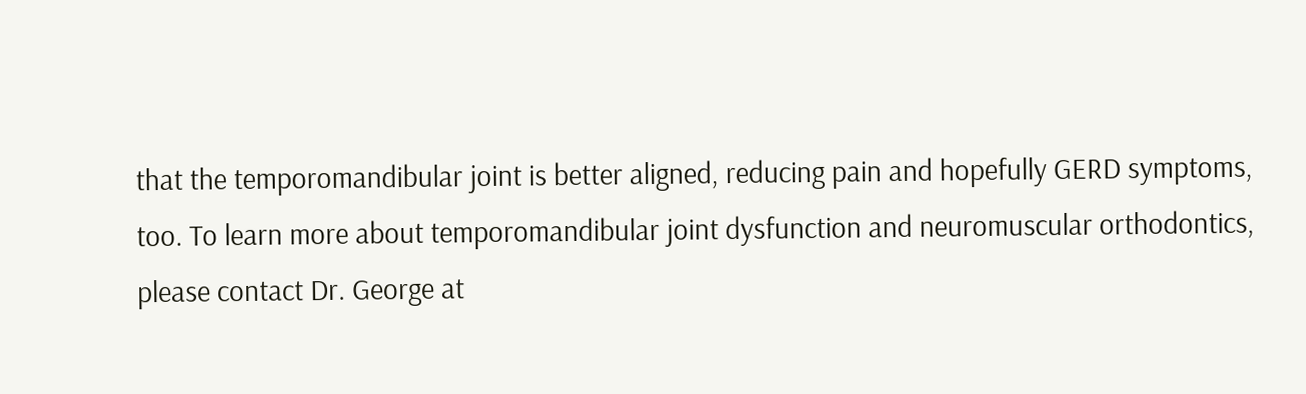that the temporomandibular joint is better aligned, reducing pain and hopefully GERD symptoms, too. To learn more about temporomandibular joint dysfunction and neuromuscular orthodontics, please contact Dr. George at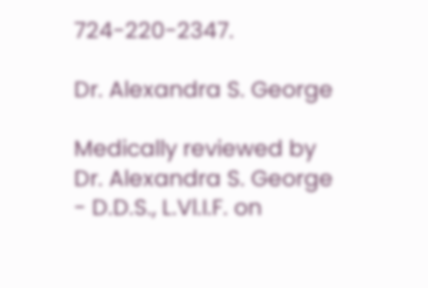724-220-2347.

Dr. Alexandra S. George

Medically reviewed by Dr. Alexandra S. George - D.D.S., L.Vl.I.F. on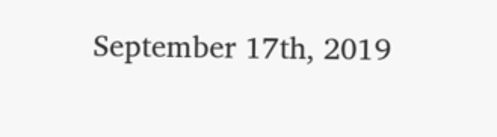September 17th, 2019